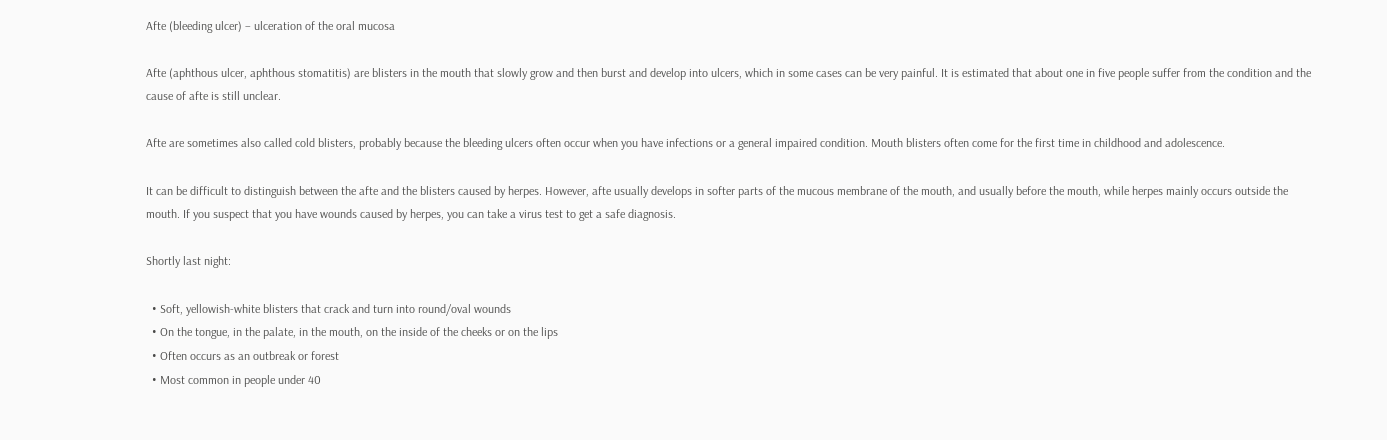Afte (bleeding ulcer) – ulceration of the oral mucosa

Afte (aphthous ulcer, aphthous stomatitis) are blisters in the mouth that slowly grow and then burst and develop into ulcers, which in some cases can be very painful. It is estimated that about one in five people suffer from the condition and the cause of afte is still unclear.

Afte are sometimes also called cold blisters, probably because the bleeding ulcers often occur when you have infections or a general impaired condition. Mouth blisters often come for the first time in childhood and adolescence.

It can be difficult to distinguish between the afte and the blisters caused by herpes. However, afte usually develops in softer parts of the mucous membrane of the mouth, and usually before the mouth, while herpes mainly occurs outside the mouth. If you suspect that you have wounds caused by herpes, you can take a virus test to get a safe diagnosis.

Shortly last night:

  • Soft, yellowish-white blisters that crack and turn into round/oval wounds
  • On the tongue, in the palate, in the mouth, on the inside of the cheeks or on the lips
  • Often occurs as an outbreak or forest
  • Most common in people under 40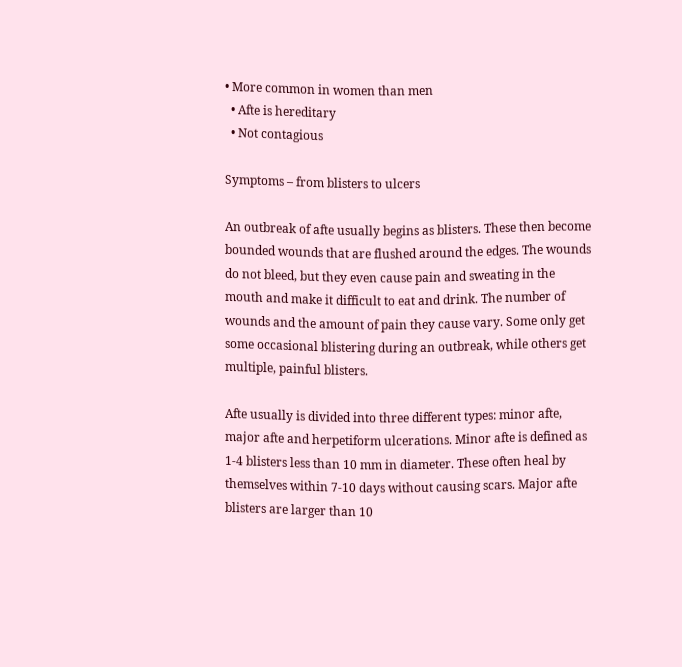• More common in women than men
  • Afte is hereditary
  • Not contagious

Symptoms – from blisters to ulcers

An outbreak of afte usually begins as blisters. These then become bounded wounds that are flushed around the edges. The wounds do not bleed, but they even cause pain and sweating in the mouth and make it difficult to eat and drink. The number of wounds and the amount of pain they cause vary. Some only get some occasional blistering during an outbreak, while others get multiple, painful blisters.

Afte usually is divided into three different types: minor afte, major afte and herpetiform ulcerations. Minor afte is defined as 1-4 blisters less than 10 mm in diameter. These often heal by themselves within 7-10 days without causing scars. Major afte blisters are larger than 10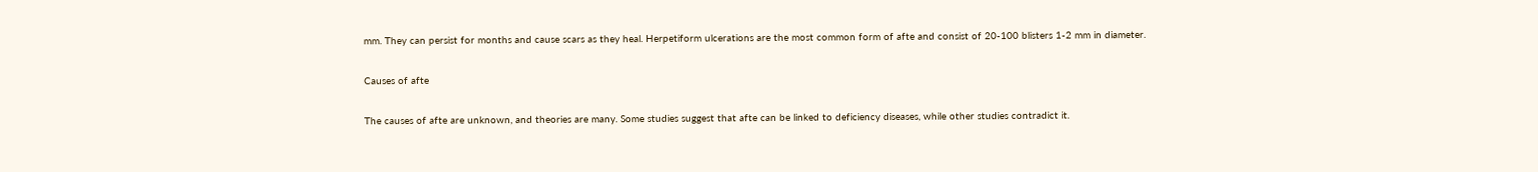mm. They can persist for months and cause scars as they heal. Herpetiform ulcerations are the most common form of afte and consist of 20-100 blisters 1-2 mm in diameter.

Causes of afte

The causes of afte are unknown, and theories are many. Some studies suggest that afte can be linked to deficiency diseases, while other studies contradict it.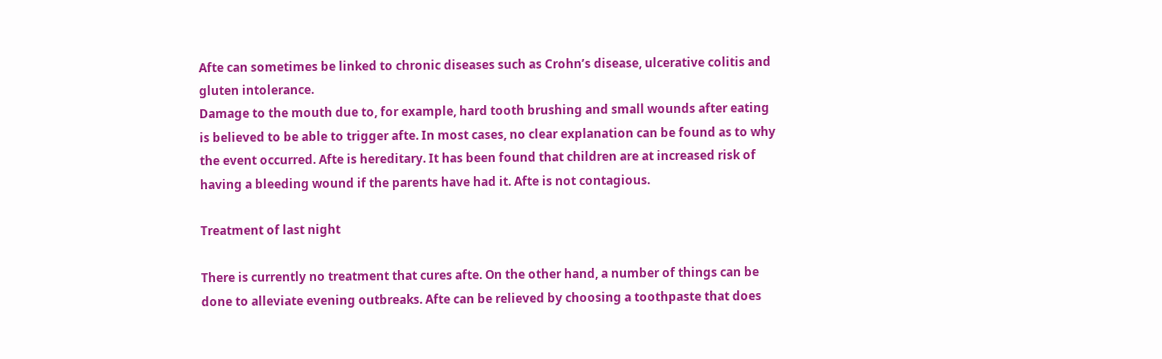Afte can sometimes be linked to chronic diseases such as Crohn’s disease, ulcerative colitis and gluten intolerance.
Damage to the mouth due to, for example, hard tooth brushing and small wounds after eating is believed to be able to trigger afte. In most cases, no clear explanation can be found as to why the event occurred. Afte is hereditary. It has been found that children are at increased risk of having a bleeding wound if the parents have had it. Afte is not contagious.

Treatment of last night

There is currently no treatment that cures afte. On the other hand, a number of things can be done to alleviate evening outbreaks. Afte can be relieved by choosing a toothpaste that does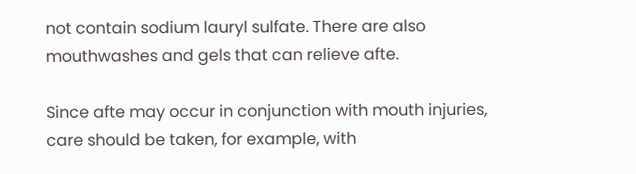not contain sodium lauryl sulfate. There are also mouthwashes and gels that can relieve afte.

Since afte may occur in conjunction with mouth injuries, care should be taken, for example, with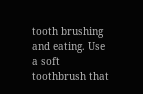tooth brushing and eating. Use a soft toothbrush that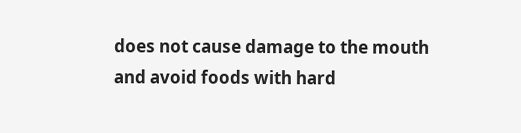does not cause damage to the mouth and avoid foods with hard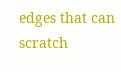edges that can scratch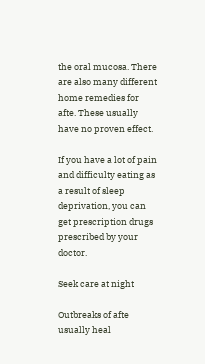the oral mucosa. There are also many different home remedies for afte. These usually have no proven effect.

If you have a lot of pain and difficulty eating as a result of sleep deprivation, you can get prescription drugs prescribed by your doctor.

Seek care at night

Outbreaks of afte usually heal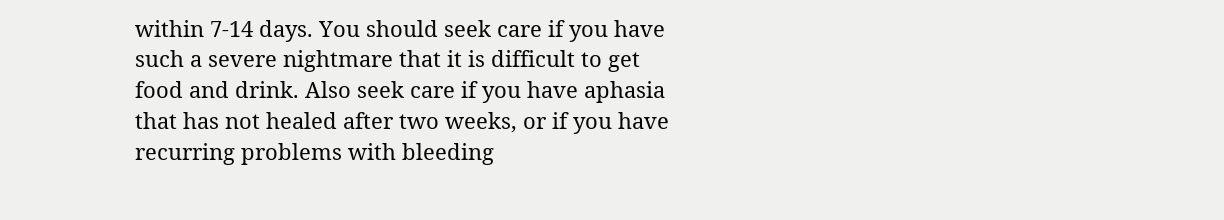within 7-14 days. You should seek care if you have such a severe nightmare that it is difficult to get food and drink. Also seek care if you have aphasia that has not healed after two weeks, or if you have recurring problems with bleeding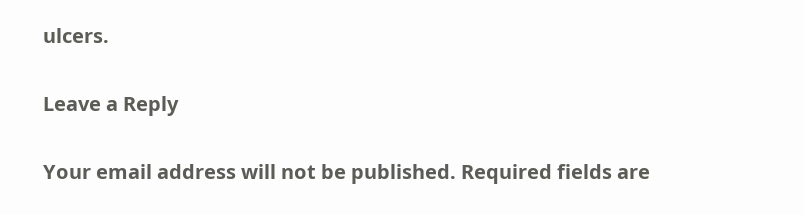ulcers.

Leave a Reply

Your email address will not be published. Required fields are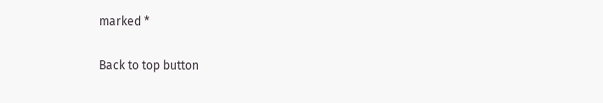marked *

Back to top button